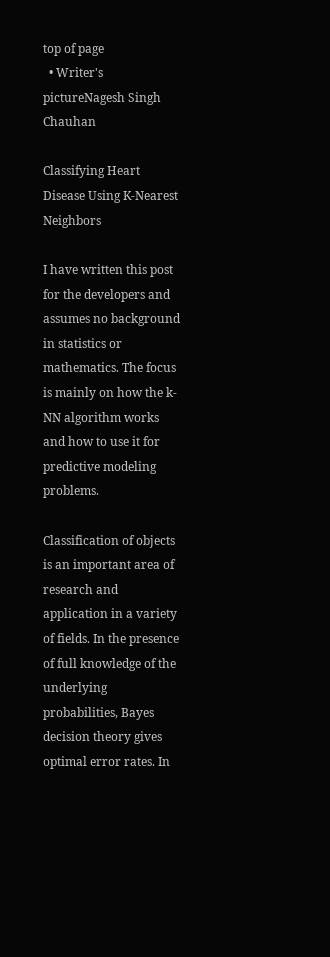top of page
  • Writer's pictureNagesh Singh Chauhan

Classifying Heart Disease Using K-Nearest Neighbors

I have written this post for the developers and assumes no background in statistics or mathematics. The focus is mainly on how the k-NN algorithm works and how to use it for predictive modeling problems.

Classification of objects is an important area of research and application in a variety of fields. In the presence of full knowledge of the underlying probabilities, Bayes decision theory gives optimal error rates. In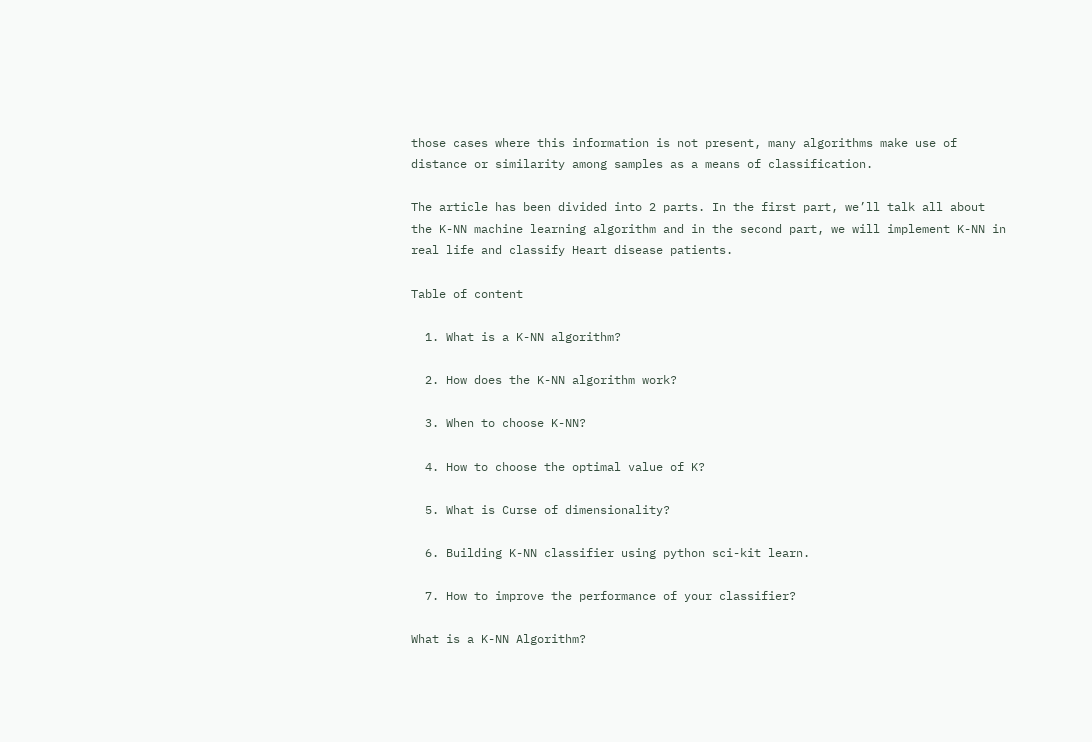those cases where this information is not present, many algorithms make use of distance or similarity among samples as a means of classification.

The article has been divided into 2 parts. In the first part, we’ll talk all about the K-NN machine learning algorithm and in the second part, we will implement K-NN in real life and classify Heart disease patients.

Table of content

  1. What is a K-NN algorithm?

  2. How does the K-NN algorithm work?

  3. When to choose K-NN?

  4. How to choose the optimal value of K?

  5. What is Curse of dimensionality?

  6. Building K-NN classifier using python sci-kit learn.

  7. How to improve the performance of your classifier?

What is a K-NN Algorithm?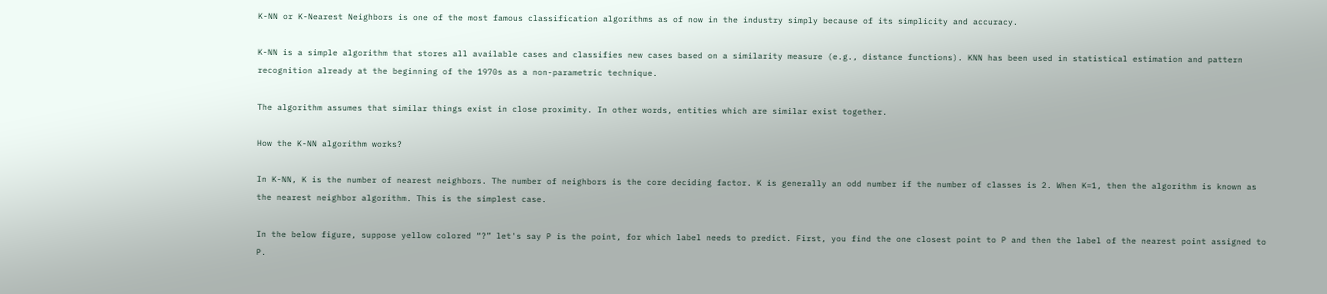K-NN or K-Nearest Neighbors is one of the most famous classification algorithms as of now in the industry simply because of its simplicity and accuracy.

K-NN is a simple algorithm that stores all available cases and classifies new cases based on a similarity measure (e.g., distance functions). KNN has been used in statistical estimation and pattern recognition already at the beginning of the 1970s as a non-parametric technique.

The algorithm assumes that similar things exist in close proximity. In other words, entities which are similar exist together.

How the K-NN algorithm works?

In K-NN, K is the number of nearest neighbors. The number of neighbors is the core deciding factor. K is generally an odd number if the number of classes is 2. When K=1, then the algorithm is known as the nearest neighbor algorithm. This is the simplest case.

In the below figure, suppose yellow colored “?” let's say P is the point, for which label needs to predict. First, you find the one closest point to P and then the label of the nearest point assigned to P.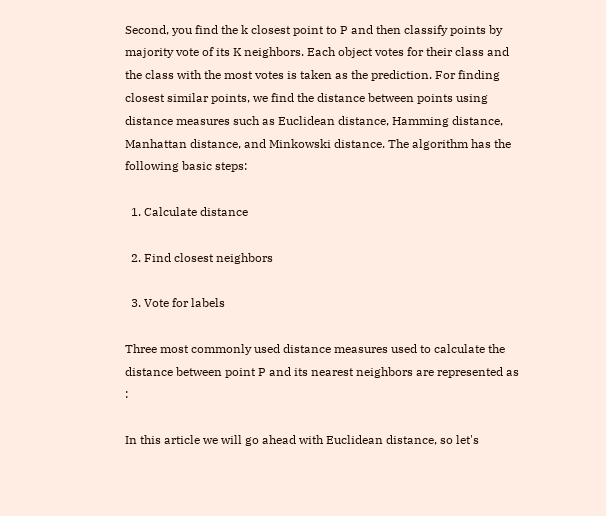Second, you find the k closest point to P and then classify points by majority vote of its K neighbors. Each object votes for their class and the class with the most votes is taken as the prediction. For finding closest similar points, we find the distance between points using distance measures such as Euclidean distance, Hamming distance, Manhattan distance, and Minkowski distance. The algorithm has the following basic steps:

  1. Calculate distance

  2. Find closest neighbors

  3. Vote for labels

Three most commonly used distance measures used to calculate the distance between point P and its nearest neighbors are represented as :

In this article we will go ahead with Euclidean distance, so let's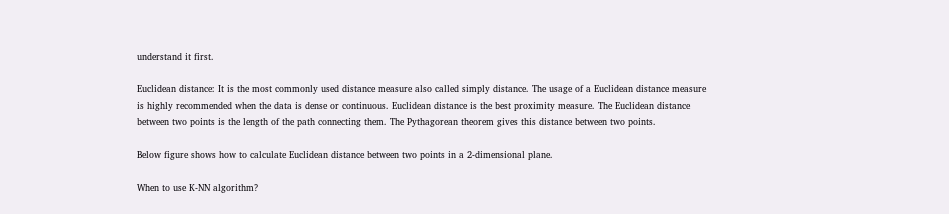understand it first.

Euclidean distance: It is the most commonly used distance measure also called simply distance. The usage of a Euclidean distance measure is highly recommended when the data is dense or continuous. Euclidean distance is the best proximity measure. The Euclidean distance between two points is the length of the path connecting them. The Pythagorean theorem gives this distance between two points.

Below figure shows how to calculate Euclidean distance between two points in a 2-dimensional plane.

When to use K-NN algorithm?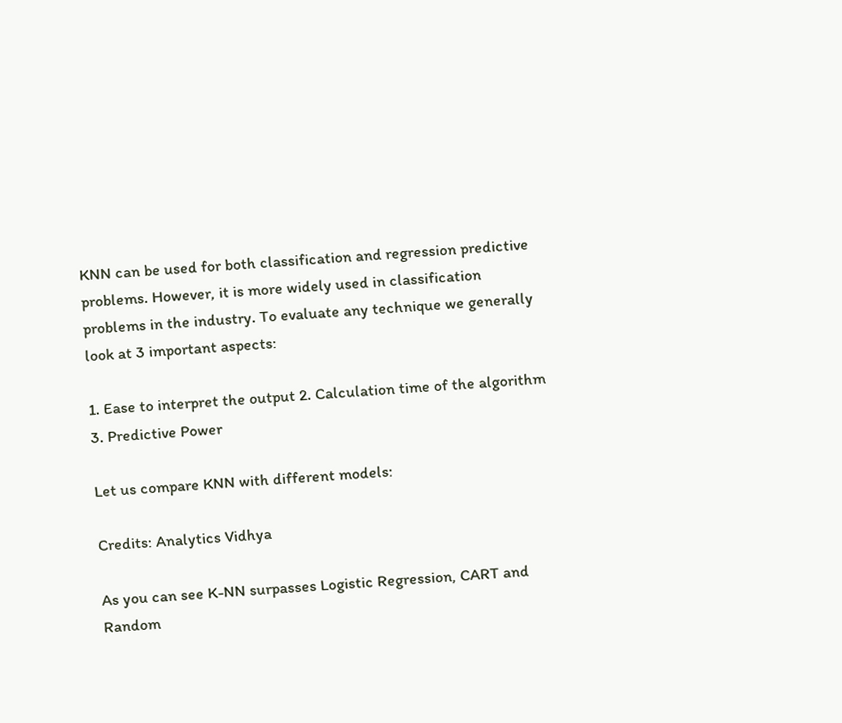KNN can be used for both classification and regression predictive problems. However, it is more widely used in classification problems in the industry. To evaluate any technique we generally look at 3 important aspects:

1. Ease to interpret the output 2. Calculation time of the algorithm 3. Predictive Power

Let us compare KNN with different models:

Credits: Analytics Vidhya

As you can see K-NN surpasses Logistic Regression, CART and Random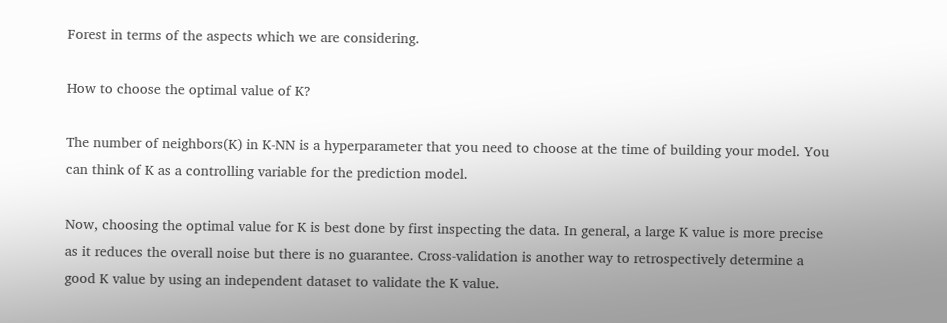Forest in terms of the aspects which we are considering.

How to choose the optimal value of K?

The number of neighbors(K) in K-NN is a hyperparameter that you need to choose at the time of building your model. You can think of K as a controlling variable for the prediction model.

Now, choosing the optimal value for K is best done by first inspecting the data. In general, a large K value is more precise as it reduces the overall noise but there is no guarantee. Cross-validation is another way to retrospectively determine a good K value by using an independent dataset to validate the K value.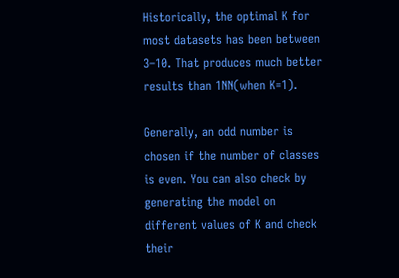Historically, the optimal K for most datasets has been between 3–10. That produces much better results than 1NN(when K=1).

Generally, an odd number is chosen if the number of classes is even. You can also check by generating the model on different values of K and check their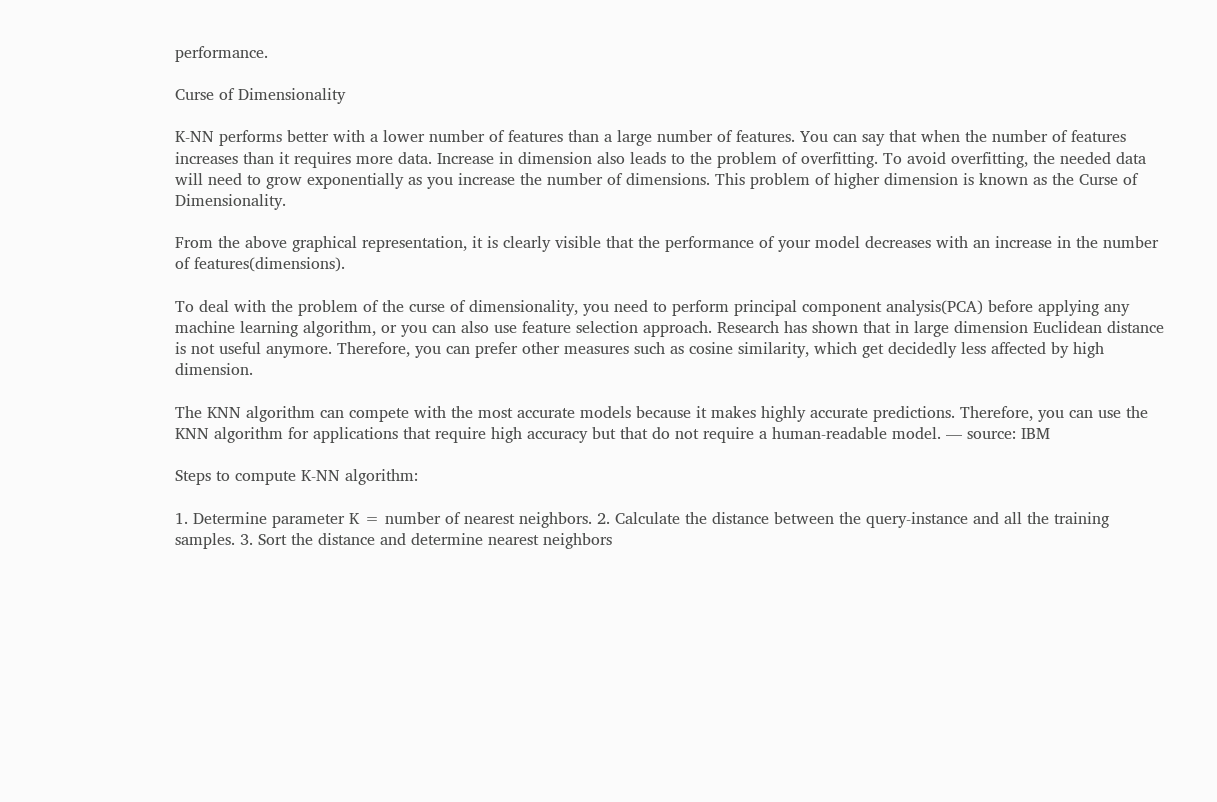performance.

Curse of Dimensionality

K-NN performs better with a lower number of features than a large number of features. You can say that when the number of features increases than it requires more data. Increase in dimension also leads to the problem of overfitting. To avoid overfitting, the needed data will need to grow exponentially as you increase the number of dimensions. This problem of higher dimension is known as the Curse of Dimensionality.

From the above graphical representation, it is clearly visible that the performance of your model decreases with an increase in the number of features(dimensions).

To deal with the problem of the curse of dimensionality, you need to perform principal component analysis(PCA) before applying any machine learning algorithm, or you can also use feature selection approach. Research has shown that in large dimension Euclidean distance is not useful anymore. Therefore, you can prefer other measures such as cosine similarity, which get decidedly less affected by high dimension.

The KNN algorithm can compete with the most accurate models because it makes highly accurate predictions. Therefore, you can use the KNN algorithm for applications that require high accuracy but that do not require a human-readable model. — source: IBM

Steps to compute K-NN algorithm:

1. Determine parameter K = number of nearest neighbors. 2. Calculate the distance between the query-instance and all the training samples. 3. Sort the distance and determine nearest neighbors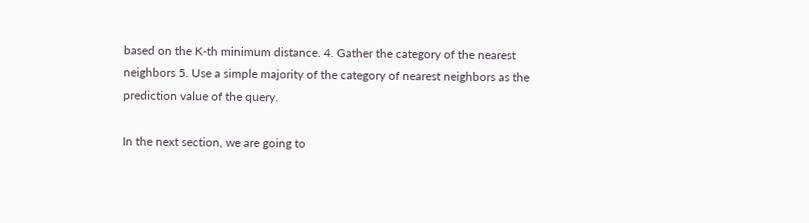based on the K-th minimum distance. 4. Gather the category of the nearest neighbors 5. Use a simple majority of the category of nearest neighbors as the prediction value of the query.

In the next section, we are going to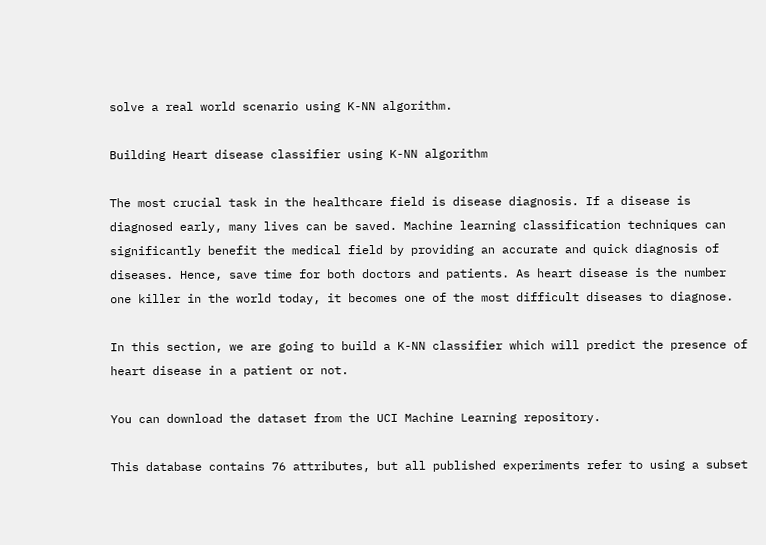solve a real world scenario using K-NN algorithm.

Building Heart disease classifier using K-NN algorithm

The most crucial task in the healthcare field is disease diagnosis. If a disease is diagnosed early, many lives can be saved. Machine learning classification techniques can significantly benefit the medical field by providing an accurate and quick diagnosis of diseases. Hence, save time for both doctors and patients. As heart disease is the number one killer in the world today, it becomes one of the most difficult diseases to diagnose.

In this section, we are going to build a K-NN classifier which will predict the presence of heart disease in a patient or not.

You can download the dataset from the UCI Machine Learning repository.

This database contains 76 attributes, but all published experiments refer to using a subset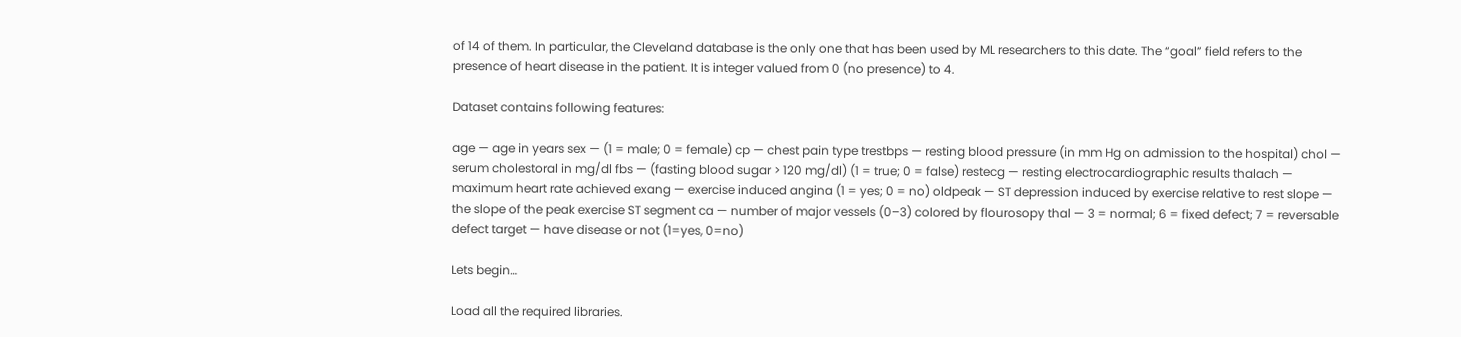of 14 of them. In particular, the Cleveland database is the only one that has been used by ML researchers to this date. The “goal” field refers to the presence of heart disease in the patient. It is integer valued from 0 (no presence) to 4.

Dataset contains following features:

age — age in years sex — (1 = male; 0 = female) cp — chest pain type trestbps — resting blood pressure (in mm Hg on admission to the hospital) chol — serum cholestoral in mg/dl fbs — (fasting blood sugar > 120 mg/dl) (1 = true; 0 = false) restecg — resting electrocardiographic results thalach — maximum heart rate achieved exang — exercise induced angina (1 = yes; 0 = no) oldpeak — ST depression induced by exercise relative to rest slope — the slope of the peak exercise ST segment ca — number of major vessels (0–3) colored by flourosopy thal — 3 = normal; 6 = fixed defect; 7 = reversable defect target — have disease or not (1=yes, 0=no)

Lets begin…

Load all the required libraries.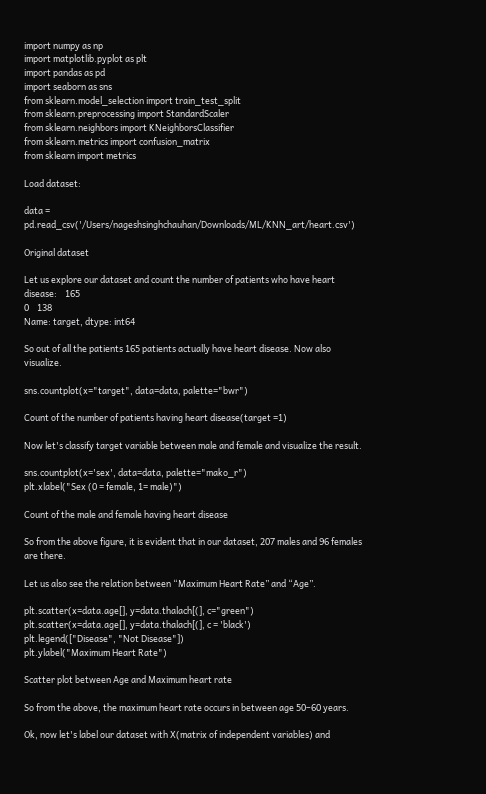import numpy as np
import matplotlib.pyplot as plt
import pandas as pd
import seaborn as sns
from sklearn.model_selection import train_test_split
from sklearn.preprocessing import StandardScaler
from sklearn.neighbors import KNeighborsClassifier
from sklearn.metrics import confusion_matrix
from sklearn import metrics

Load dataset:

data = pd.read_csv('/Users/nageshsinghchauhan/Downloads/ML/KNN_art/heart.csv')

Original dataset

Let us explore our dataset and count the number of patients who have heart disease:    165
0    138
Name: target, dtype: int64

So out of all the patients 165 patients actually have heart disease. Now also visualize.

sns.countplot(x="target", data=data, palette="bwr")

Count of the number of patients having heart disease(target =1)

Now let's classify target variable between male and female and visualize the result.

sns.countplot(x='sex', data=data, palette="mako_r")
plt.xlabel("Sex (0 = female, 1= male)")

Count of the male and female having heart disease

So from the above figure, it is evident that in our dataset, 207 males and 96 females are there.

Let us also see the relation between “Maximum Heart Rate” and “Age”.

plt.scatter(x=data.age[], y=data.thalach[(], c="green")
plt.scatter(x=data.age[], y=data.thalach[(], c = 'black')
plt.legend(["Disease", "Not Disease"])
plt.ylabel("Maximum Heart Rate")

Scatter plot between Age and Maximum heart rate

So from the above, the maximum heart rate occurs in between age 50–60 years.

Ok, now let's label our dataset with X(matrix of independent variables) and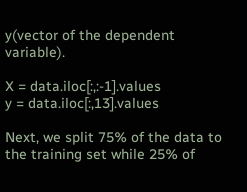y(vector of the dependent variable).

X = data.iloc[:,:-1].values
y = data.iloc[:,13].values

Next, we split 75% of the data to the training set while 25% of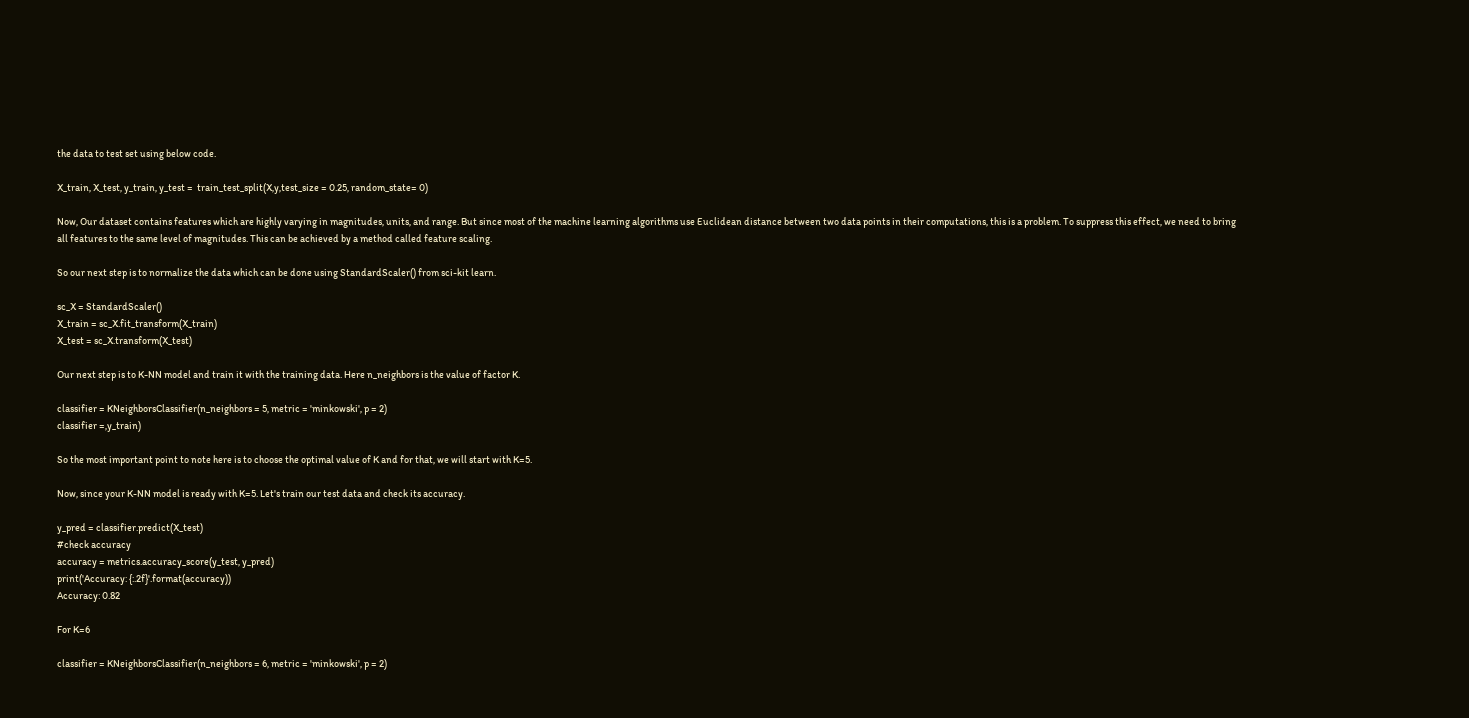the data to test set using below code.

X_train, X_test, y_train, y_test =  train_test_split(X,y,test_size = 0.25, random_state= 0)

Now, Our dataset contains features which are highly varying in magnitudes, units, and range. But since most of the machine learning algorithms use Euclidean distance between two data points in their computations, this is a problem. To suppress this effect, we need to bring all features to the same level of magnitudes. This can be achieved by a method called feature scaling.

So our next step is to normalize the data which can be done using StandardScaler() from sci-kit learn.

sc_X = StandardScaler()
X_train = sc_X.fit_transform(X_train)
X_test = sc_X.transform(X_test)

Our next step is to K-NN model and train it with the training data. Here n_neighbors is the value of factor K.

classifier = KNeighborsClassifier(n_neighbors = 5, metric = 'minkowski', p = 2)
classifier =,y_train)

So the most important point to note here is to choose the optimal value of K and for that, we will start with K=5.

Now, since your K-NN model is ready with K=5. Let's train our test data and check its accuracy.

y_pred = classifier.predict(X_test)
#check accuracy
accuracy = metrics.accuracy_score(y_test, y_pred)
print('Accuracy: {:.2f}'.format(accuracy))
Accuracy: 0.82

For K=6

classifier = KNeighborsClassifier(n_neighbors = 6, metric = 'minkowski', p = 2)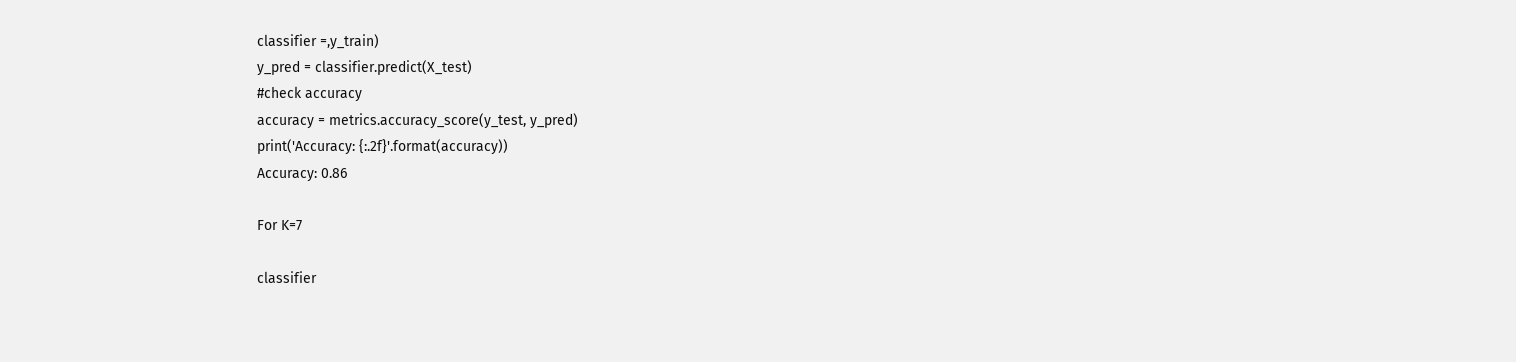classifier =,y_train)
y_pred = classifier.predict(X_test)
#check accuracy
accuracy = metrics.accuracy_score(y_test, y_pred)
print('Accuracy: {:.2f}'.format(accuracy))
Accuracy: 0.86

For K=7

classifier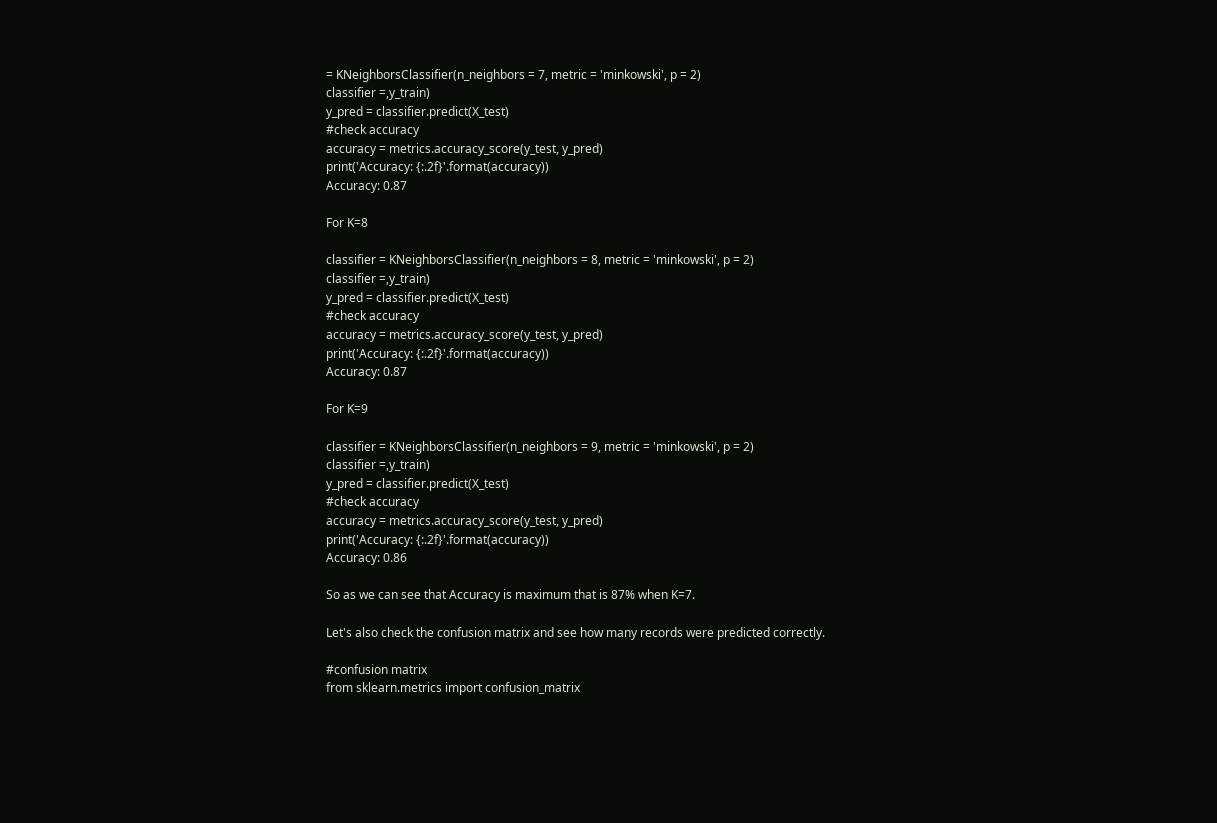= KNeighborsClassifier(n_neighbors = 7, metric = 'minkowski', p = 2)
classifier =,y_train)
y_pred = classifier.predict(X_test)
#check accuracy
accuracy = metrics.accuracy_score(y_test, y_pred)
print('Accuracy: {:.2f}'.format(accuracy))
Accuracy: 0.87

For K=8

classifier = KNeighborsClassifier(n_neighbors = 8, metric = 'minkowski', p = 2)
classifier =,y_train)
y_pred = classifier.predict(X_test)
#check accuracy
accuracy = metrics.accuracy_score(y_test, y_pred)
print('Accuracy: {:.2f}'.format(accuracy))
Accuracy: 0.87

For K=9

classifier = KNeighborsClassifier(n_neighbors = 9, metric = 'minkowski', p = 2)
classifier =,y_train)
y_pred = classifier.predict(X_test)
#check accuracy
accuracy = metrics.accuracy_score(y_test, y_pred)
print('Accuracy: {:.2f}'.format(accuracy))
Accuracy: 0.86

So as we can see that Accuracy is maximum that is 87% when K=7.

Let's also check the confusion matrix and see how many records were predicted correctly.

#confusion matrix
from sklearn.metrics import confusion_matrix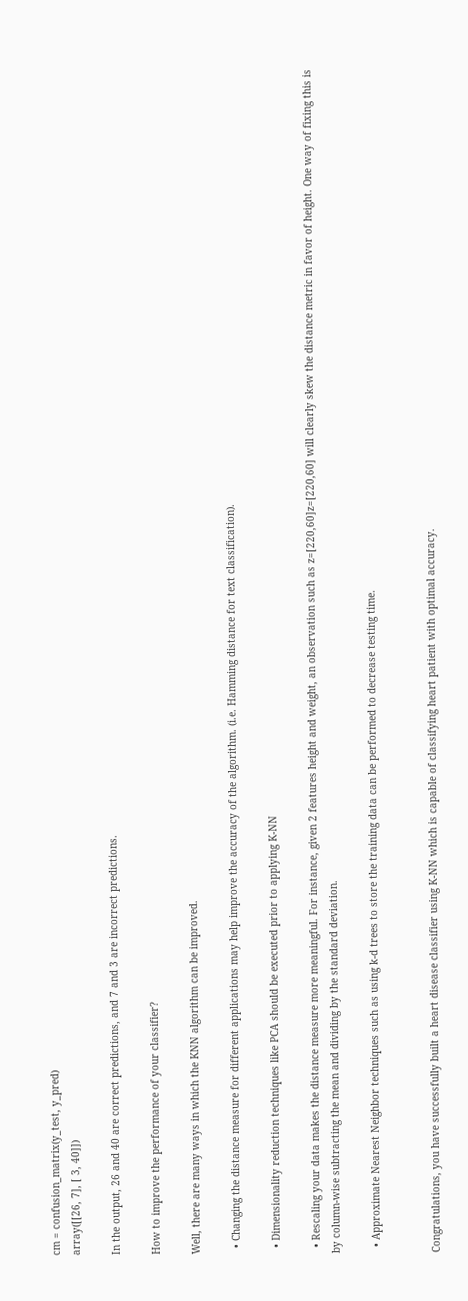cm = confusion_matrix(y_test, y_pred)
array([[26, 7], [ 3, 40]])

In the output, 26 and 40 are correct predictions, and 7 and 3 are incorrect predictions.

How to improve the performance of your classifier?

Well, there are many ways in which the KNN algorithm can be improved.

  • Changing the distance measure for different applications may help improve the accuracy of the algorithm. (i.e. Hamming distance for text classification).

  • Dimensionality reduction techniques like PCA should be executed prior to applying K-NN

  • Rescaling your data makes the distance measure more meaningful. For instance, given 2 features height and weight, an observation such as z=[220,60]z=[220,60] will clearly skew the distance metric in favor of height. One way of fixing this is by column-wise subtracting the mean and dividing by the standard deviation.

  • Approximate Nearest Neighbor techniques such as using k-d trees to store the training data can be performed to decrease testing time.


Congratulations, you have successfully built a heart disease classifier using K-NN which is capable of classifying heart patient with optimal accuracy.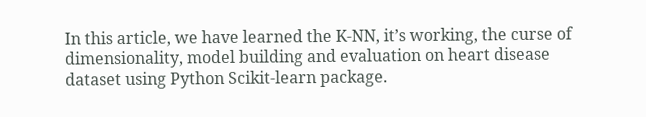In this article, we have learned the K-NN, it’s working, the curse of dimensionality, model building and evaluation on heart disease dataset using Python Scikit-learn package.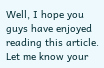Well, I hope you guys have enjoyed reading this article. Let me know your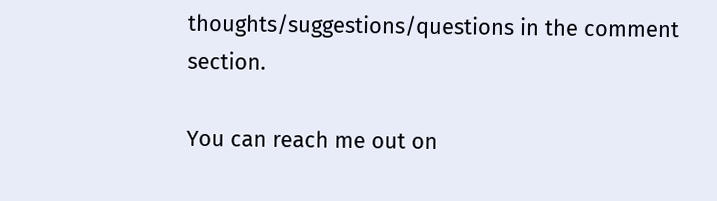thoughts/suggestions/questions in the comment section.

You can reach me out on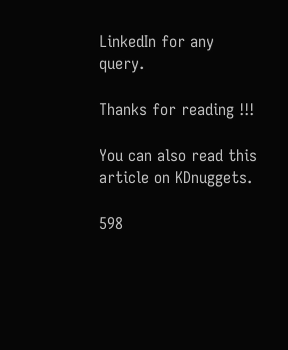LinkedIn for any query.

Thanks for reading !!!

You can also read this article on KDnuggets.

598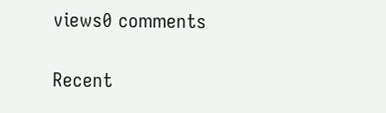views0 comments

Recent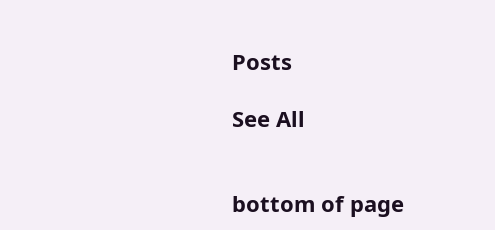Posts

See All


bottom of page